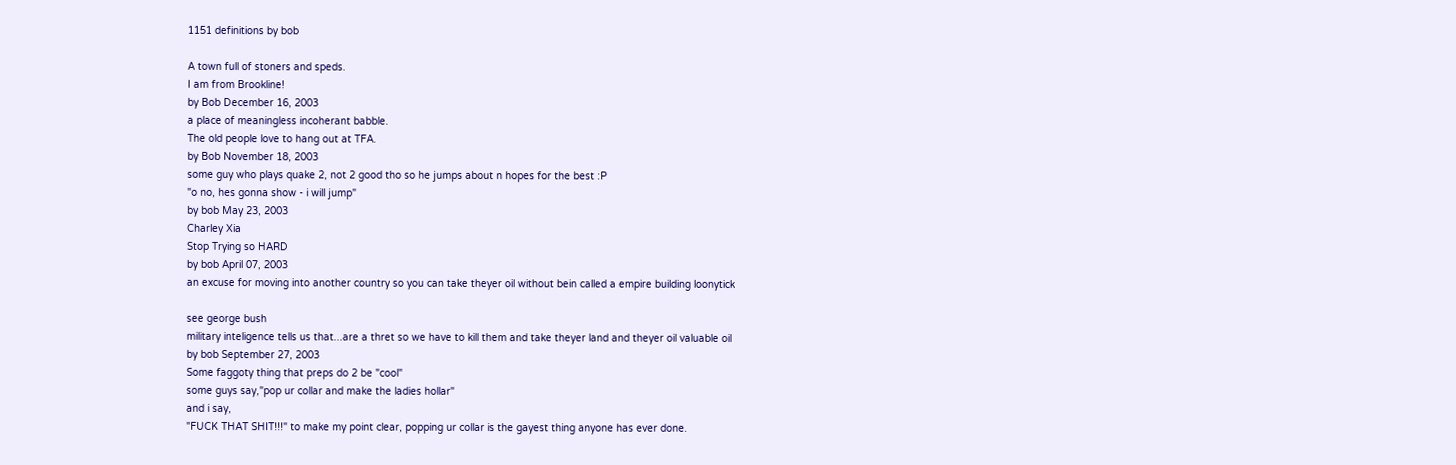1151 definitions by bob

A town full of stoners and speds.
I am from Brookline!
by Bob December 16, 2003
a place of meaningless incoherant babble.
The old people love to hang out at TFA.
by Bob November 18, 2003
some guy who plays quake 2, not 2 good tho so he jumps about n hopes for the best :P
"o no, hes gonna show - i will jump"
by bob May 23, 2003
Charley Xia
Stop Trying so HARD
by bob April 07, 2003
an excuse for moving into another country so you can take theyer oil without bein called a empire building loonytick

see george bush
military inteligence tells us that...are a thret so we have to kill them and take theyer land and theyer oil valuable oil
by bob September 27, 2003
Some faggoty thing that preps do 2 be "cool"
some guys say,"pop ur collar and make the ladies hollar"
and i say,
"FUCK THAT SHIT!!!" to make my point clear, popping ur collar is the gayest thing anyone has ever done.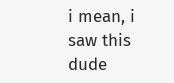i mean, i saw this dude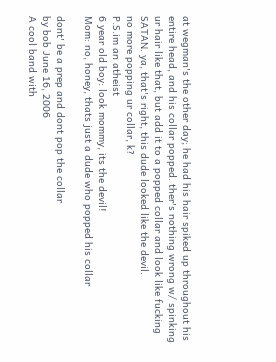at wegman's the other day; he had his hair spiked up throughout his entire head, and his collar popped. ther's nothing wrong w/ spinking ur hair like that, but add it to a popped collar and look like fucking SATAN. ya, that's right, this dude looked like the devil.
no more popping ur collar, k?
P.S.im an atheist
6 year old boy: look mommy, its the devil!
Mom: no, honey, thats just a dude who popped his collar

dont' be a prep and dont pop the collar
by bob June 16, 2006
A cool band with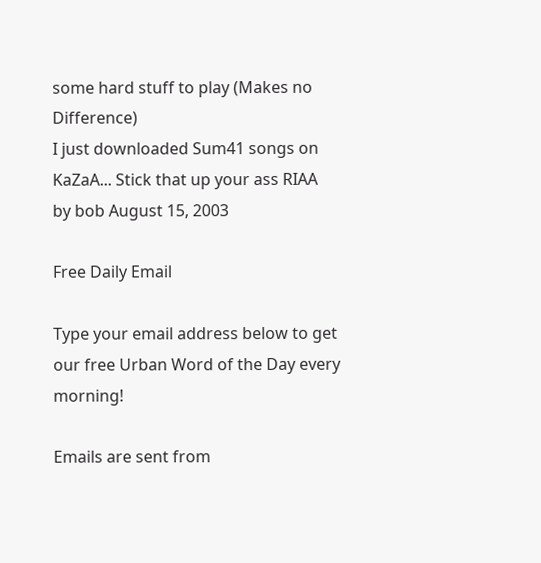some hard stuff to play (Makes no Difference)
I just downloaded Sum41 songs on KaZaA... Stick that up your ass RIAA
by bob August 15, 2003

Free Daily Email

Type your email address below to get our free Urban Word of the Day every morning!

Emails are sent from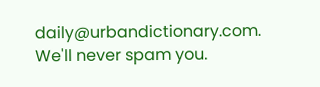daily@urbandictionary.com. We'll never spam you.